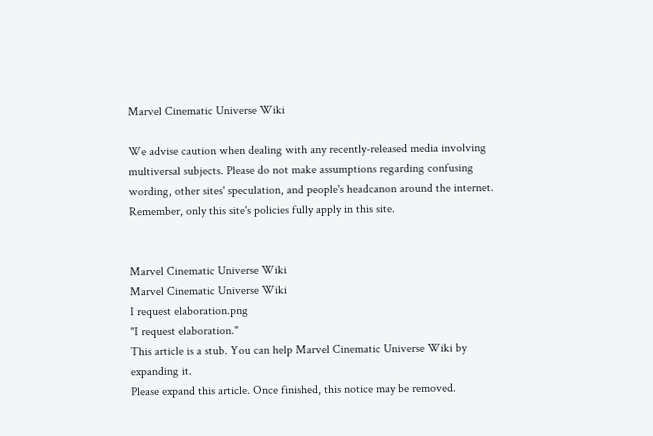Marvel Cinematic Universe Wiki

We advise caution when dealing with any recently-released media involving multiversal subjects. Please do not make assumptions regarding confusing wording, other sites' speculation, and people's headcanon around the internet. Remember, only this site's policies fully apply in this site.


Marvel Cinematic Universe Wiki
Marvel Cinematic Universe Wiki
I request elaboration.png
"I request elaboration."
This article is a stub. You can help Marvel Cinematic Universe Wiki by expanding it.
Please expand this article. Once finished, this notice may be removed.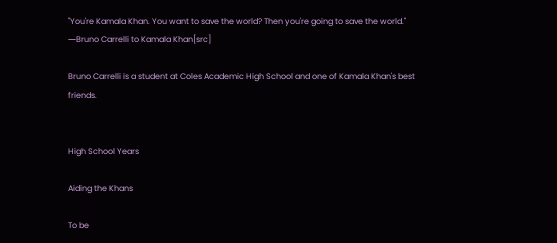"You're Kamala Khan. You want to save the world? Then you're going to save the world."
―Bruno Carrelli to Kamala Khan[src]

Bruno Carrelli is a student at Coles Academic High School and one of Kamala Khan's best friends.


High School Years

Aiding the Khans

To be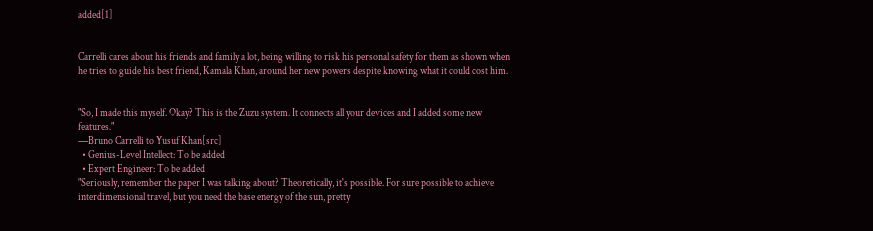added[1]


Carrelli cares about his friends and family a lot, being willing to risk his personal safety for them as shown when he tries to guide his best friend, Kamala Khan, around her new powers despite knowing what it could cost him.


"So, I made this myself. Okay? This is the Zuzu system. It connects all your devices and I added some new features."
―Bruno Carrelli to Yusuf Khan[src]
  • Genius-Level Intellect: To be added
  • Expert Engineer: To be added
"Seriously, remember the paper I was talking about? Theoretically, it's possible. For sure possible to achieve interdimensional travel, but you need the base energy of the sun, pretty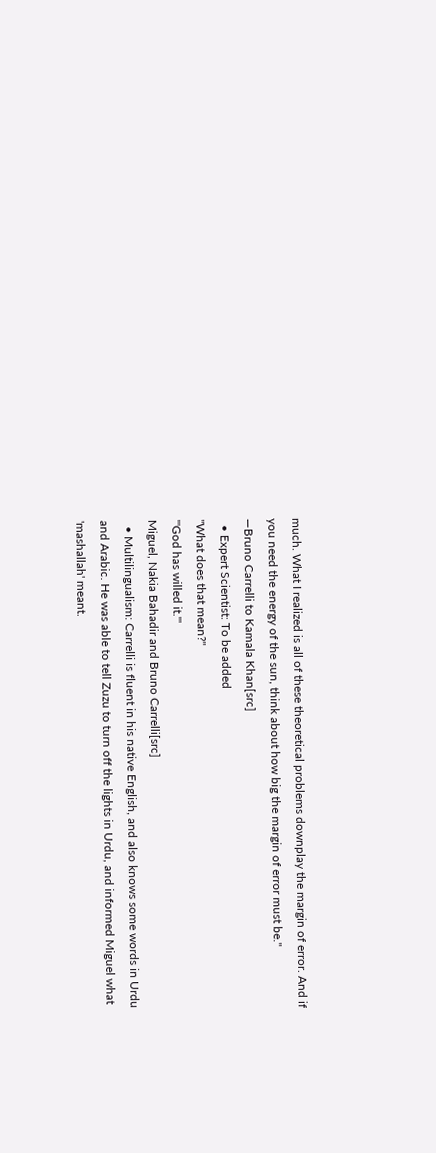much. What I realized is all of these theoretical problems downplay the margin of error. And if you need the energy of the sun, think about how big the margin of error must be."
―Bruno Carrelli to Kamala Khan[src]
  • Expert Scientist: To be added
"What does that mean?"
"'God has willed it.'"
Miguel, Nakia Bahadir and Bruno Carrelli[src]
  • Multilingualism: Carrelli is fluent in his native English, and also knows some words in Urdu and Arabic. He was able to tell Zuzu to turn off the lights in Urdu, and informed Miguel what 'mashallah' meant.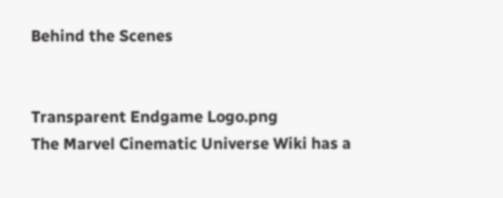Behind the Scenes


Transparent Endgame Logo.png
The Marvel Cinematic Universe Wiki has a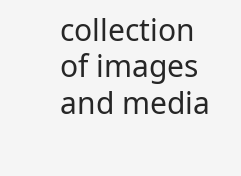collection of images and media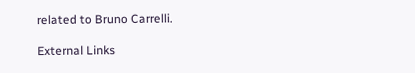related to Bruno Carrelli.

External Links